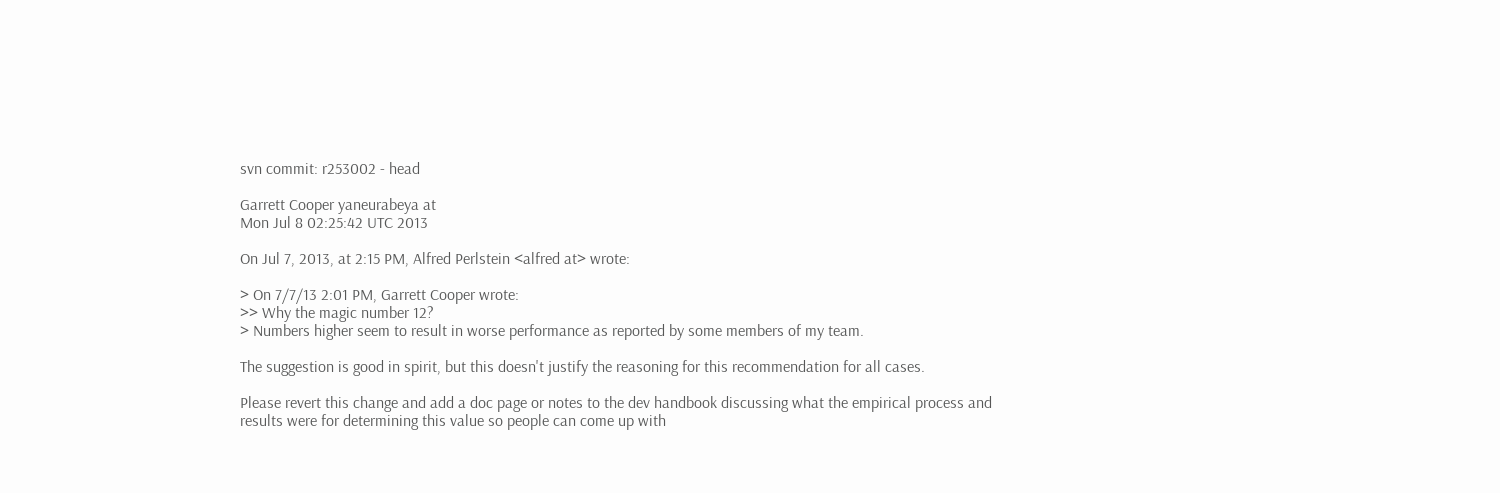svn commit: r253002 - head

Garrett Cooper yaneurabeya at
Mon Jul 8 02:25:42 UTC 2013

On Jul 7, 2013, at 2:15 PM, Alfred Perlstein <alfred at> wrote:

> On 7/7/13 2:01 PM, Garrett Cooper wrote:
>> Why the magic number 12?
> Numbers higher seem to result in worse performance as reported by some members of my team.

The suggestion is good in spirit, but this doesn't justify the reasoning for this recommendation for all cases.

Please revert this change and add a doc page or notes to the dev handbook discussing what the empirical process and results were for determining this value so people can come up with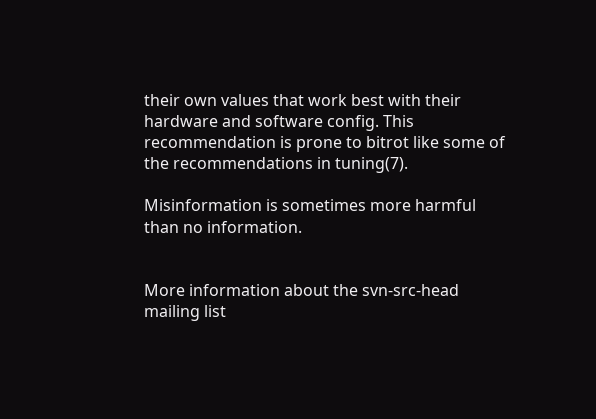their own values that work best with their hardware and software config. This recommendation is prone to bitrot like some of the recommendations in tuning(7).

Misinformation is sometimes more harmful than no information.


More information about the svn-src-head mailing list